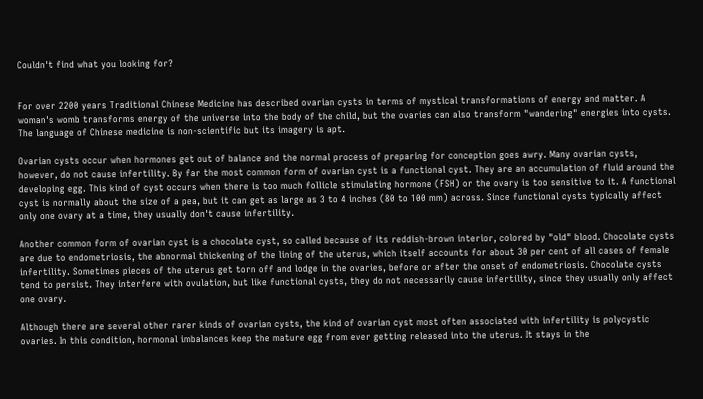Couldn't find what you looking for?


For over 2200 years Traditional Chinese Medicine has described ovarian cysts in terms of mystical transformations of energy and matter. A woman's womb transforms energy of the universe into the body of the child, but the ovaries can also transform "wandering" energies into cysts. The language of Chinese medicine is non-scientific but its imagery is apt.

Ovarian cysts occur when hormones get out of balance and the normal process of preparing for conception goes awry. Many ovarian cysts, however, do not cause infertility. By far the most common form of ovarian cyst is a functional cyst. They are an accumulation of fluid around the developing egg. This kind of cyst occurs when there is too much follicle stimulating hormone (FSH) or the ovary is too sensitive to it. A functional cyst is normally about the size of a pea, but it can get as large as 3 to 4 inches (80 to 100 mm) across. Since functional cysts typically affect only one ovary at a time, they usually don't cause infertility.

Another common form of ovarian cyst is a chocolate cyst, so called because of its reddish-brown interior, colored by "old" blood. Chocolate cysts are due to endometriosis, the abnormal thickening of the lining of the uterus, which itself accounts for about 30 per cent of all cases of female infertility. Sometimes pieces of the uterus get torn off and lodge in the ovaries, before or after the onset of endometriosis. Chocolate cysts tend to persist. They interfere with ovulation, but like functional cysts, they do not necessarily cause infertility, since they usually only affect one ovary.

Although there are several other rarer kinds of ovarian cysts, the kind of ovarian cyst most often associated with infertility is polycystic ovaries. In this condition, hormonal imbalances keep the mature egg from ever getting released into the uterus. It stays in the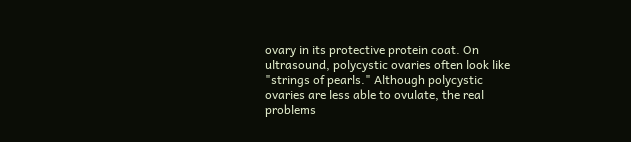ovary in its protective protein coat. On ultrasound, polycystic ovaries often look like "strings of pearls." Although polycystic ovaries are less able to ovulate, the real problems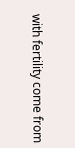with fertility come from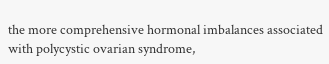the more comprehensive hormonal imbalances associated with polycystic ovarian syndrome,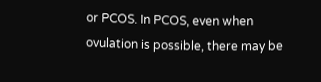or PCOS. In PCOS, even when ovulation is possible, there may be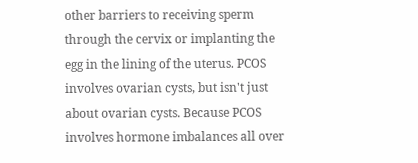other barriers to receiving sperm through the cervix or implanting the egg in the lining of the uterus. PCOS involves ovarian cysts, but isn't just about ovarian cysts. Because PCOS involves hormone imbalances all over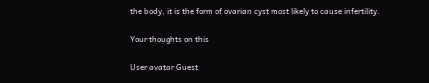the body, it is the form of ovarian cyst most likely to cause infertility.

Your thoughts on this

User avatar Guest